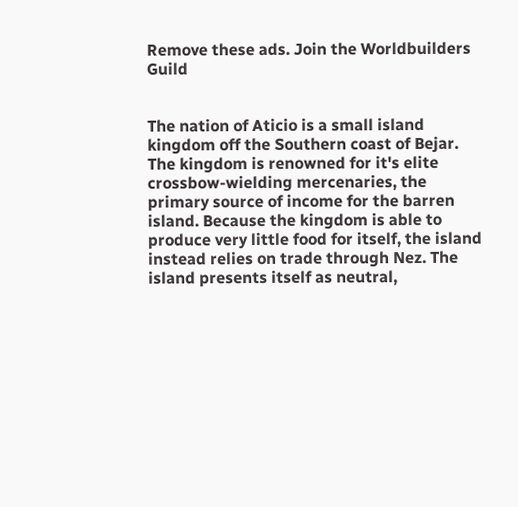Remove these ads. Join the Worldbuilders Guild


The nation of Aticio is a small island kingdom off the Southern coast of Bejar. The kingdom is renowned for it's elite crossbow-wielding mercenaries, the primary source of income for the barren island. Because the kingdom is able to produce very little food for itself, the island instead relies on trade through Nez. The island presents itself as neutral,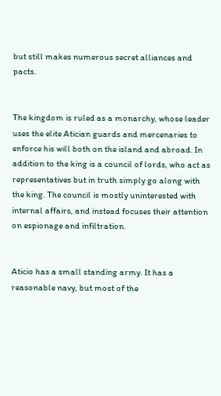but still makes numerous secret alliances and pacts.


The kingdom is ruled as a monarchy, whose leader uses the elite Atician guards and mercenaries to enforce his will both on the island and abroad. In addition to the king is a council of lords, who act as representatives but in truth simply go along with the king. The council is mostly uninterested with internal affairs, and instead focuses their attention on espionage and infiltration.


Aticio has a small standing army. It has a reasonable navy, but most of the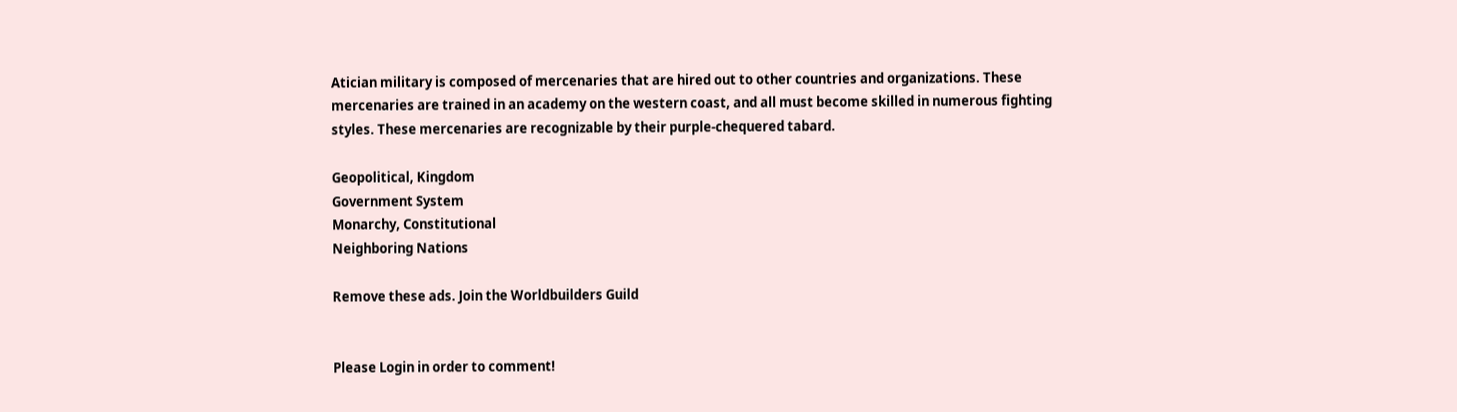Atician military is composed of mercenaries that are hired out to other countries and organizations. These mercenaries are trained in an academy on the western coast, and all must become skilled in numerous fighting styles. These mercenaries are recognizable by their purple-chequered tabard.

Geopolitical, Kingdom
Government System
Monarchy, Constitutional
Neighboring Nations

Remove these ads. Join the Worldbuilders Guild


Please Login in order to comment!